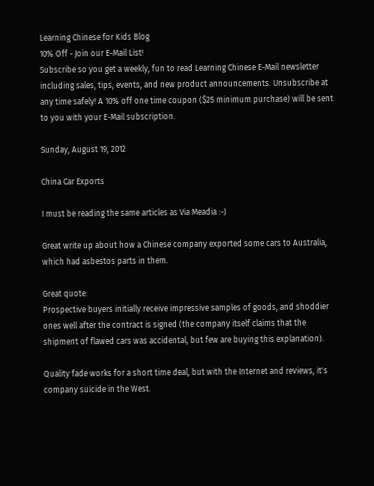Learning Chinese for Kids Blog
10% Off - Join our E-Mail List!
Subscribe so you get a weekly, fun to read Learning Chinese E-Mail newsletter including sales, tips, events, and new product announcements. Unsubscribe at any time safely! A 10% off one time coupon ($25 minimum purchase) will be sent to you with your E-Mail subscription.

Sunday, August 19, 2012

China Car Exports

I must be reading the same articles as Via Meadia :-)

Great write up about how a Chinese company exported some cars to Australia, which had asbestos parts in them.

Great quote:
Prospective buyers initially receive impressive samples of goods, and shoddier ones well after the contract is signed (the company itself claims that the shipment of flawed cars was accidental, but few are buying this explanation).

Quality fade works for a short time deal, but with the Internet and reviews, it's company suicide in the West.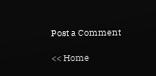Post a Comment

<< Home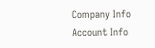Company Info
Account Info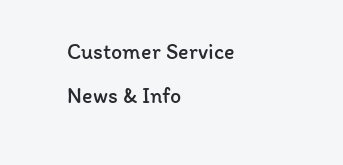Customer Service
News & Info